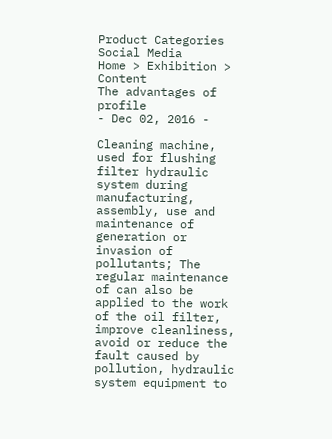Product Categories
Social Media
Home > Exhibition > Content
The advantages of profile
- Dec 02, 2016 -

Cleaning machine, used for flushing filter hydraulic system during manufacturing, assembly, use and maintenance of generation or invasion of pollutants; The regular maintenance of can also be applied to the work of the oil filter, improve cleanliness, avoid or reduce the fault caused by pollution, hydraulic system equipment to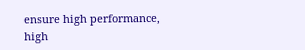ensure high performance, high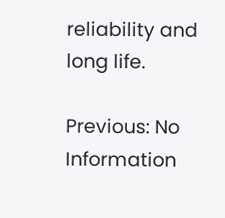reliability and long life.

Previous: No Information